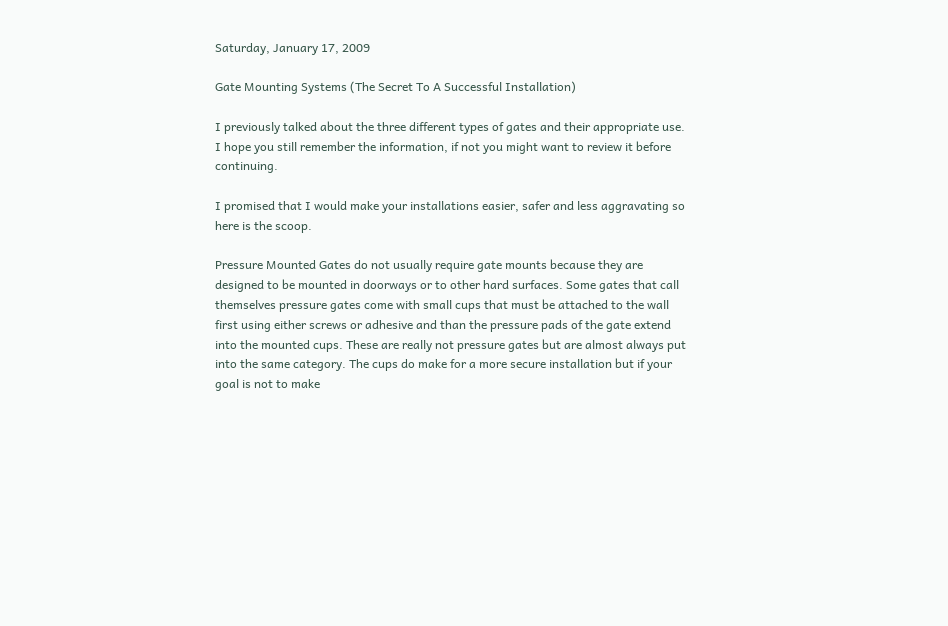Saturday, January 17, 2009

Gate Mounting Systems (The Secret To A Successful Installation)

I previously talked about the three different types of gates and their appropriate use. I hope you still remember the information, if not you might want to review it before continuing.

I promised that I would make your installations easier, safer and less aggravating so here is the scoop.

Pressure Mounted Gates do not usually require gate mounts because they are designed to be mounted in doorways or to other hard surfaces. Some gates that call themselves pressure gates come with small cups that must be attached to the wall first using either screws or adhesive and than the pressure pads of the gate extend into the mounted cups. These are really not pressure gates but are almost always put into the same category. The cups do make for a more secure installation but if your goal is not to make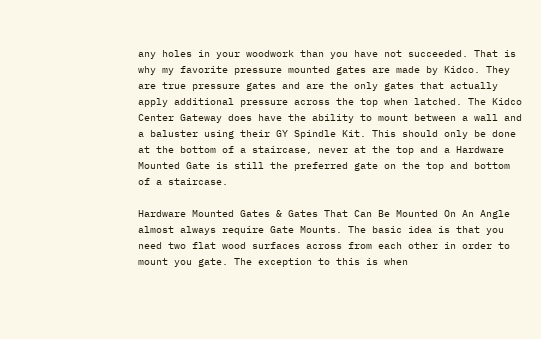any holes in your woodwork than you have not succeeded. That is why my favorite pressure mounted gates are made by Kidco. They are true pressure gates and are the only gates that actually apply additional pressure across the top when latched. The Kidco Center Gateway does have the ability to mount between a wall and a baluster using their GY Spindle Kit. This should only be done at the bottom of a staircase, never at the top and a Hardware Mounted Gate is still the preferred gate on the top and bottom of a staircase.

Hardware Mounted Gates & Gates That Can Be Mounted On An Angle almost always require Gate Mounts. The basic idea is that you need two flat wood surfaces across from each other in order to mount you gate. The exception to this is when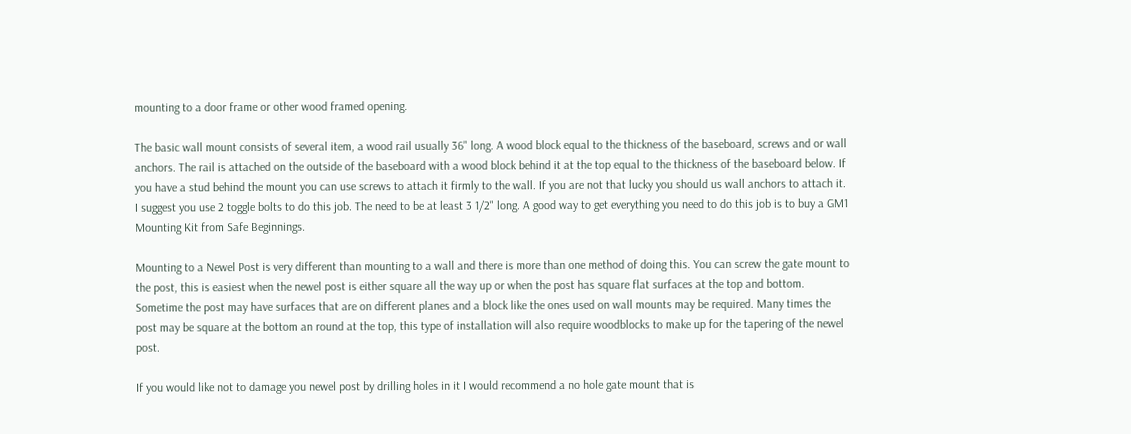mounting to a door frame or other wood framed opening.

The basic wall mount consists of several item, a wood rail usually 36" long. A wood block equal to the thickness of the baseboard, screws and or wall anchors. The rail is attached on the outside of the baseboard with a wood block behind it at the top equal to the thickness of the baseboard below. If you have a stud behind the mount you can use screws to attach it firmly to the wall. If you are not that lucky you should us wall anchors to attach it. I suggest you use 2 toggle bolts to do this job. The need to be at least 3 1/2" long. A good way to get everything you need to do this job is to buy a GM1 Mounting Kit from Safe Beginnings.

Mounting to a Newel Post is very different than mounting to a wall and there is more than one method of doing this. You can screw the gate mount to the post, this is easiest when the newel post is either square all the way up or when the post has square flat surfaces at the top and bottom. Sometime the post may have surfaces that are on different planes and a block like the ones used on wall mounts may be required. Many times the post may be square at the bottom an round at the top, this type of installation will also require woodblocks to make up for the tapering of the newel post.

If you would like not to damage you newel post by drilling holes in it I would recommend a no hole gate mount that is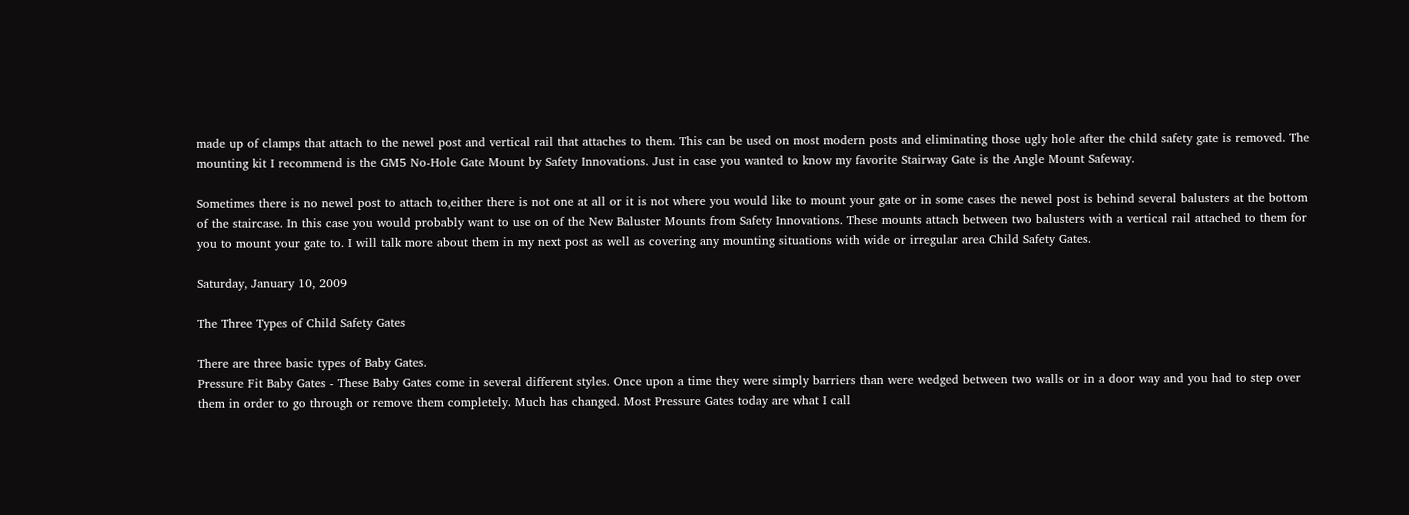made up of clamps that attach to the newel post and vertical rail that attaches to them. This can be used on most modern posts and eliminating those ugly hole after the child safety gate is removed. The mounting kit I recommend is the GM5 No-Hole Gate Mount by Safety Innovations. Just in case you wanted to know my favorite Stairway Gate is the Angle Mount Safeway.

Sometimes there is no newel post to attach to,either there is not one at all or it is not where you would like to mount your gate or in some cases the newel post is behind several balusters at the bottom of the staircase. In this case you would probably want to use on of the New Baluster Mounts from Safety Innovations. These mounts attach between two balusters with a vertical rail attached to them for you to mount your gate to. I will talk more about them in my next post as well as covering any mounting situations with wide or irregular area Child Safety Gates.

Saturday, January 10, 2009

The Three Types of Child Safety Gates

There are three basic types of Baby Gates.
Pressure Fit Baby Gates - These Baby Gates come in several different styles. Once upon a time they were simply barriers than were wedged between two walls or in a door way and you had to step over them in order to go through or remove them completely. Much has changed. Most Pressure Gates today are what I call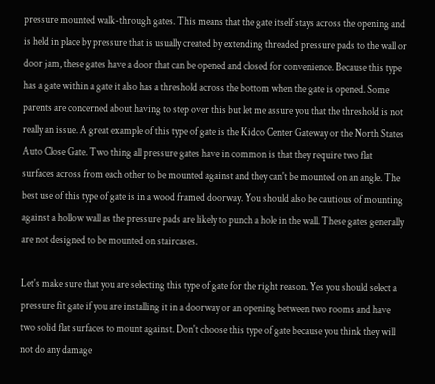pressure mounted walk-through gates. This means that the gate itself stays across the opening and is held in place by pressure that is usually created by extending threaded pressure pads to the wall or door jam, these gates have a door that can be opened and closed for convenience. Because this type has a gate within a gate it also has a threshold across the bottom when the gate is opened. Some parents are concerned about having to step over this but let me assure you that the threshold is not really an issue. A great example of this type of gate is the Kidco Center Gateway or the North States Auto Close Gate. Two thing all pressure gates have in common is that they require two flat surfaces across from each other to be mounted against and they can't be mounted on an angle. The best use of this type of gate is in a wood framed doorway. You should also be cautious of mounting against a hollow wall as the pressure pads are likely to punch a hole in the wall. These gates generally are not designed to be mounted on staircases.

Let's make sure that you are selecting this type of gate for the right reason. Yes you should select a pressure fit gate if you are installing it in a doorway or an opening between two rooms and have two solid flat surfaces to mount against. Don't choose this type of gate because you think they will not do any damage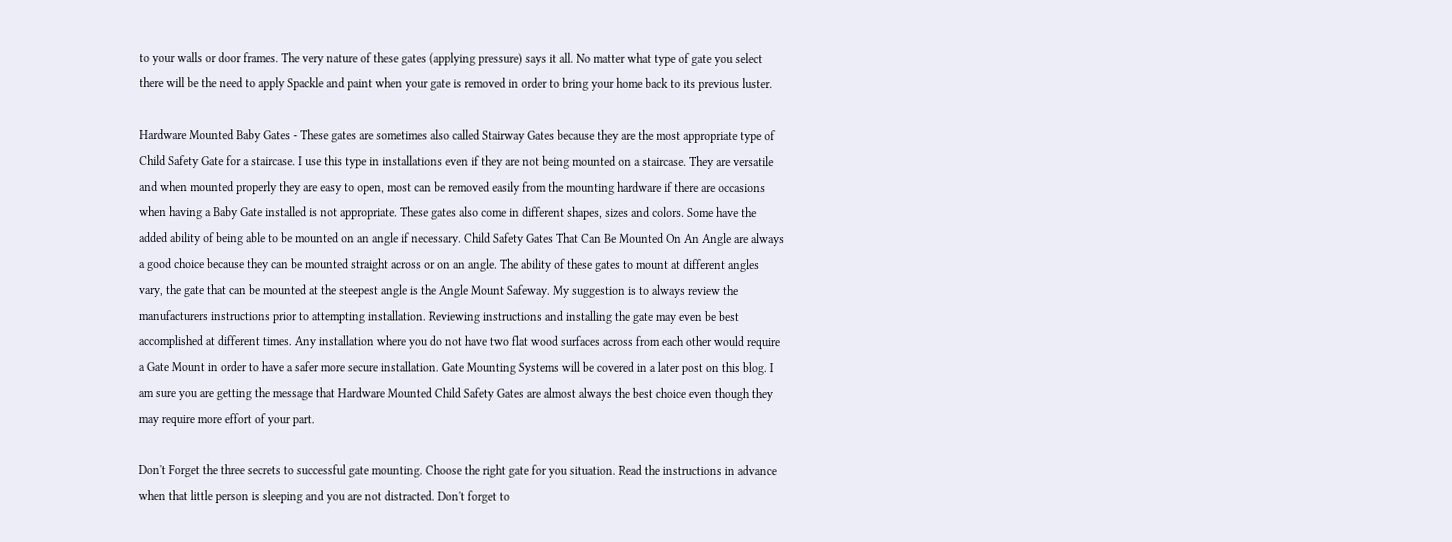to your walls or door frames. The very nature of these gates (applying pressure) says it all. No matter what type of gate you select there will be the need to apply Spackle and paint when your gate is removed in order to bring your home back to its previous luster.

Hardware Mounted Baby Gates - These gates are sometimes also called Stairway Gates because they are the most appropriate type of Child Safety Gate for a staircase. I use this type in installations even if they are not being mounted on a staircase. They are versatile and when mounted properly they are easy to open, most can be removed easily from the mounting hardware if there are occasions when having a Baby Gate installed is not appropriate. These gates also come in different shapes, sizes and colors. Some have the added ability of being able to be mounted on an angle if necessary. Child Safety Gates That Can Be Mounted On An Angle are always a good choice because they can be mounted straight across or on an angle. The ability of these gates to mount at different angles vary, the gate that can be mounted at the steepest angle is the Angle Mount Safeway. My suggestion is to always review the manufacturers instructions prior to attempting installation. Reviewing instructions and installing the gate may even be best accomplished at different times. Any installation where you do not have two flat wood surfaces across from each other would require a Gate Mount in order to have a safer more secure installation. Gate Mounting Systems will be covered in a later post on this blog. I am sure you are getting the message that Hardware Mounted Child Safety Gates are almost always the best choice even though they may require more effort of your part.

Don't Forget the three secrets to successful gate mounting. Choose the right gate for you situation. Read the instructions in advance when that little person is sleeping and you are not distracted. Don't forget to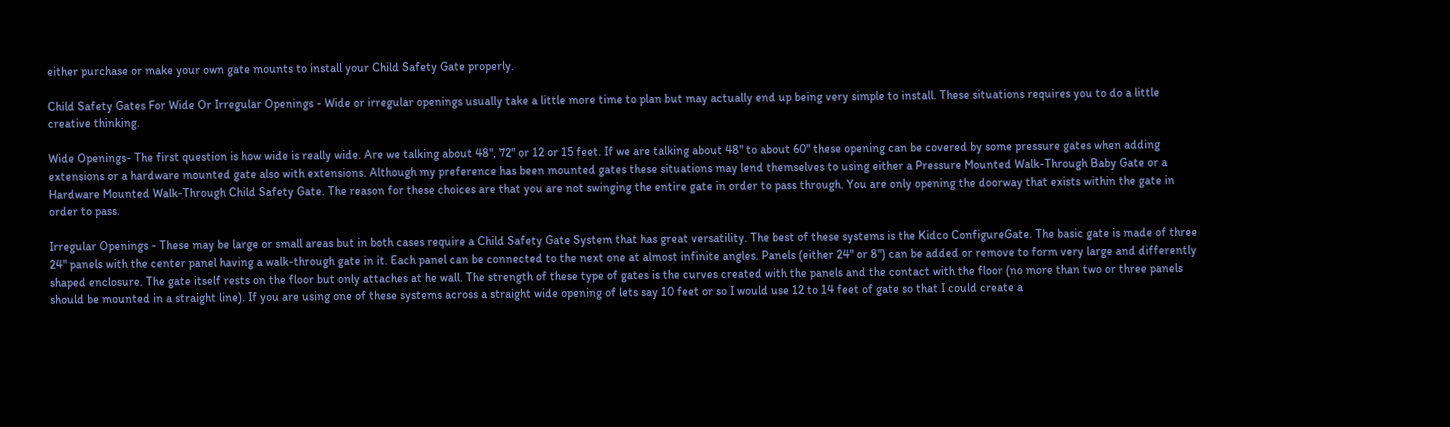either purchase or make your own gate mounts to install your Child Safety Gate properly.

Child Safety Gates For Wide Or Irregular Openings - Wide or irregular openings usually take a little more time to plan but may actually end up being very simple to install. These situations requires you to do a little creative thinking.

Wide Openings- The first question is how wide is really wide. Are we talking about 48", 72" or 12 or 15 feet. If we are talking about 48" to about 60" these opening can be covered by some pressure gates when adding extensions or a hardware mounted gate also with extensions. Although my preference has been mounted gates these situations may lend themselves to using either a Pressure Mounted Walk-Through Baby Gate or a Hardware Mounted Walk-Through Child Safety Gate. The reason for these choices are that you are not swinging the entire gate in order to pass through. You are only opening the doorway that exists within the gate in order to pass.

Irregular Openings - These may be large or small areas but in both cases require a Child Safety Gate System that has great versatility. The best of these systems is the Kidco ConfigureGate. The basic gate is made of three 24" panels with the center panel having a walk-through gate in it. Each panel can be connected to the next one at almost infinite angles. Panels (either 24" or 8") can be added or remove to form very large and differently shaped enclosure. The gate itself rests on the floor but only attaches at he wall. The strength of these type of gates is the curves created with the panels and the contact with the floor (no more than two or three panels should be mounted in a straight line). If you are using one of these systems across a straight wide opening of lets say 10 feet or so I would use 12 to 14 feet of gate so that I could create a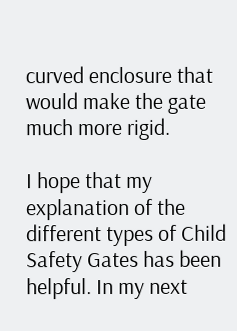curved enclosure that would make the gate much more rigid.

I hope that my explanation of the different types of Child Safety Gates has been helpful. In my next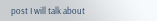post I will talk about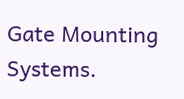Gate Mounting Systems.